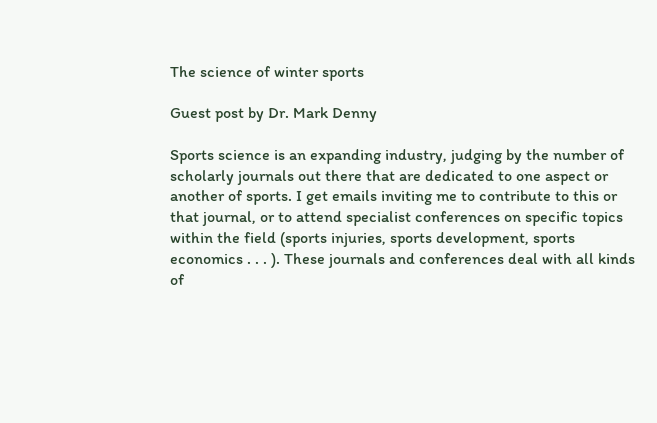The science of winter sports

Guest post by Dr. Mark Denny

Sports science is an expanding industry, judging by the number of scholarly journals out there that are dedicated to one aspect or another of sports. I get emails inviting me to contribute to this or that journal, or to attend specialist conferences on specific topics within the field (sports injuries, sports development, sports economics . . . ). These journals and conferences deal with all kinds of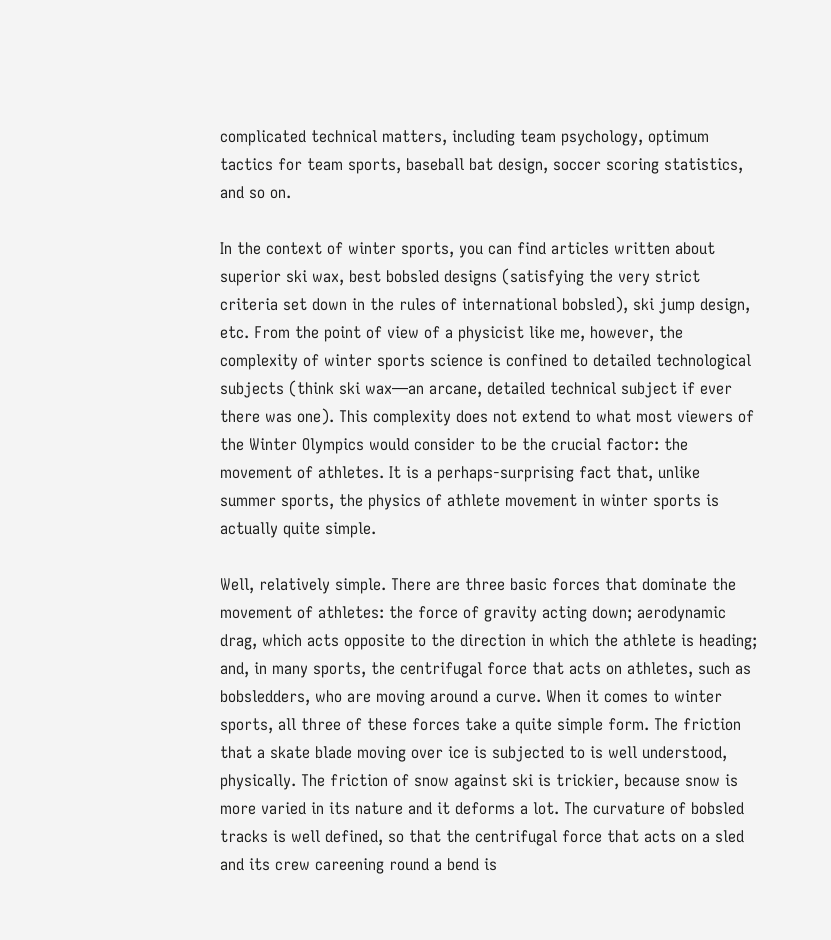complicated technical matters, including team psychology, optimum tactics for team sports, baseball bat design, soccer scoring statistics, and so on.

In the context of winter sports, you can find articles written about superior ski wax, best bobsled designs (satisfying the very strict criteria set down in the rules of international bobsled), ski jump design, etc. From the point of view of a physicist like me, however, the complexity of winter sports science is confined to detailed technological subjects (think ski wax—an arcane, detailed technical subject if ever there was one). This complexity does not extend to what most viewers of the Winter Olympics would consider to be the crucial factor: the movement of athletes. It is a perhaps-surprising fact that, unlike summer sports, the physics of athlete movement in winter sports is actually quite simple.

Well, relatively simple. There are three basic forces that dominate the movement of athletes: the force of gravity acting down; aerodynamic drag, which acts opposite to the direction in which the athlete is heading; and, in many sports, the centrifugal force that acts on athletes, such as bobsledders, who are moving around a curve. When it comes to winter sports, all three of these forces take a quite simple form. The friction that a skate blade moving over ice is subjected to is well understood, physically. The friction of snow against ski is trickier, because snow is more varied in its nature and it deforms a lot. The curvature of bobsled tracks is well defined, so that the centrifugal force that acts on a sled and its crew careening round a bend is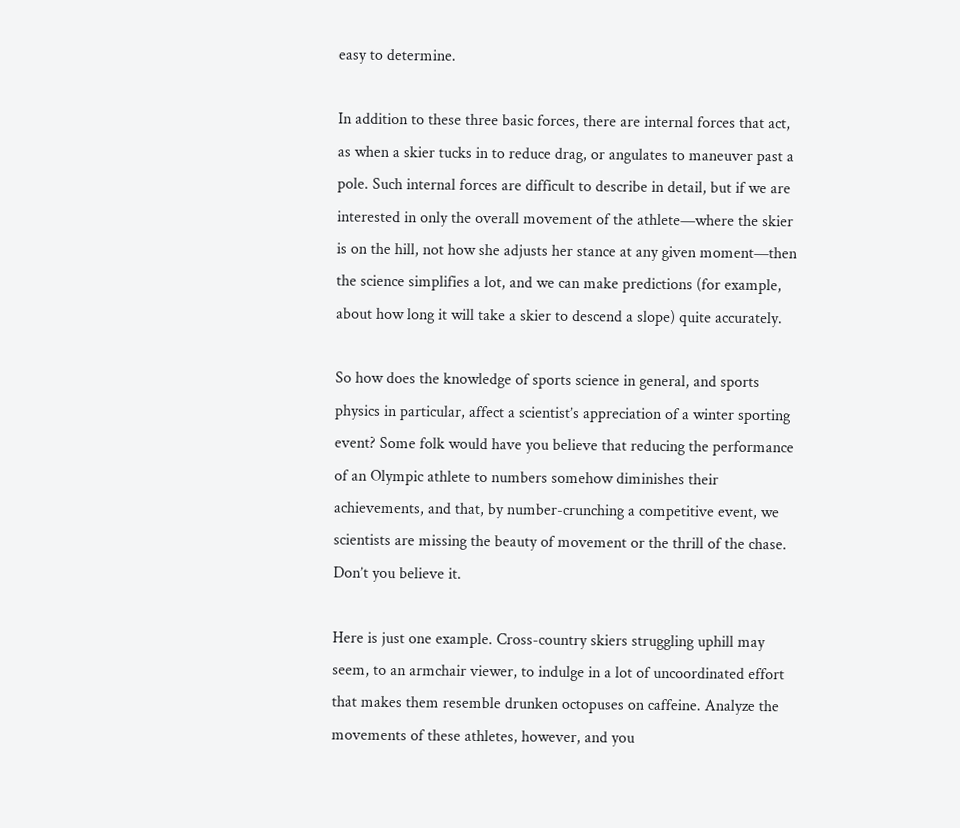easy to determine.

In addition to these three basic forces, there are internal forces that act, as when a skier tucks in to reduce drag, or angulates to maneuver past a pole. Such internal forces are difficult to describe in detail, but if we are interested in only the overall movement of the athlete—where the skier is on the hill, not how she adjusts her stance at any given moment—then the science simplifies a lot, and we can make predictions (for example, about how long it will take a skier to descend a slope) quite accurately.

So how does the knowledge of sports science in general, and sports physics in particular, affect a scientist’s appreciation of a winter sporting event? Some folk would have you believe that reducing the performance of an Olympic athlete to numbers somehow diminishes their achievements, and that, by number-crunching a competitive event, we scientists are missing the beauty of movement or the thrill of the chase. Don’t you believe it.

Here is just one example. Cross-country skiers struggling uphill may seem, to an armchair viewer, to indulge in a lot of uncoordinated effort that makes them resemble drunken octopuses on caffeine. Analyze the movements of these athletes, however, and you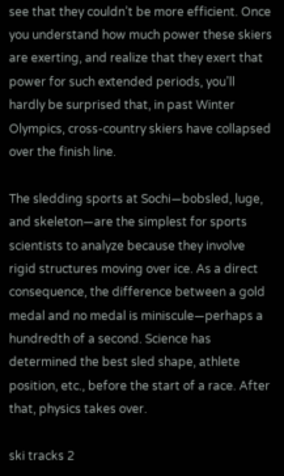see that they couldn’t be more efficient. Once you understand how much power these skiers are exerting, and realize that they exert that power for such extended periods, you’ll  hardly be surprised that, in past Winter Olympics, cross-country skiers have collapsed over the finish line.

The sledding sports at Sochi—bobsled, luge, and skeleton—are the simplest for sports scientists to analyze because they involve rigid structures moving over ice. As a direct consequence, the difference between a gold medal and no medal is miniscule—perhaps a hundredth of a second. Science has determined the best sled shape, athlete position, etc., before the start of a race. After that, physics takes over.

ski tracks 2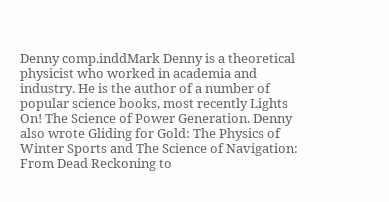Denny comp.inddMark Denny is a theoretical physicist who worked in academia and industry. He is the author of a number of popular science books, most recently Lights On! The Science of Power Generation. Denny also wrote Gliding for Gold: The Physics of Winter Sports and The Science of Navigation: From Dead Reckoning to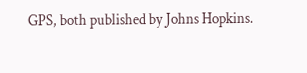GPS, both published by Johns Hopkins.